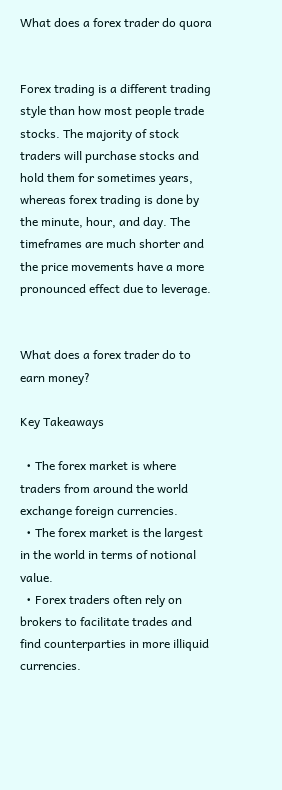What does a forex trader do quora


Forex trading is a different trading style than how most people trade stocks. The majority of stock traders will purchase stocks and hold them for sometimes years, whereas forex trading is done by the minute, hour, and day. The timeframes are much shorter and the price movements have a more pronounced effect due to leverage.


What does a forex trader do to earn money?

Key Takeaways

  • The forex market is where traders from around the world exchange foreign currencies.
  • The forex market is the largest in the world in terms of notional value.
  • Forex traders often rely on brokers to facilitate trades and find counterparties in more illiquid currencies.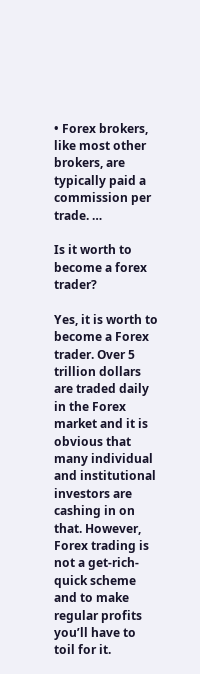• Forex brokers, like most other brokers, are typically paid a commission per trade. …

Is it worth to become a forex trader?

Yes, it is worth to become a Forex trader. Over 5 trillion dollars are traded daily in the Forex market and it is obvious that many individual and institutional investors are cashing in on that. However, Forex trading is not a get-rich-quick scheme and to make regular profits you’ll have to toil for it.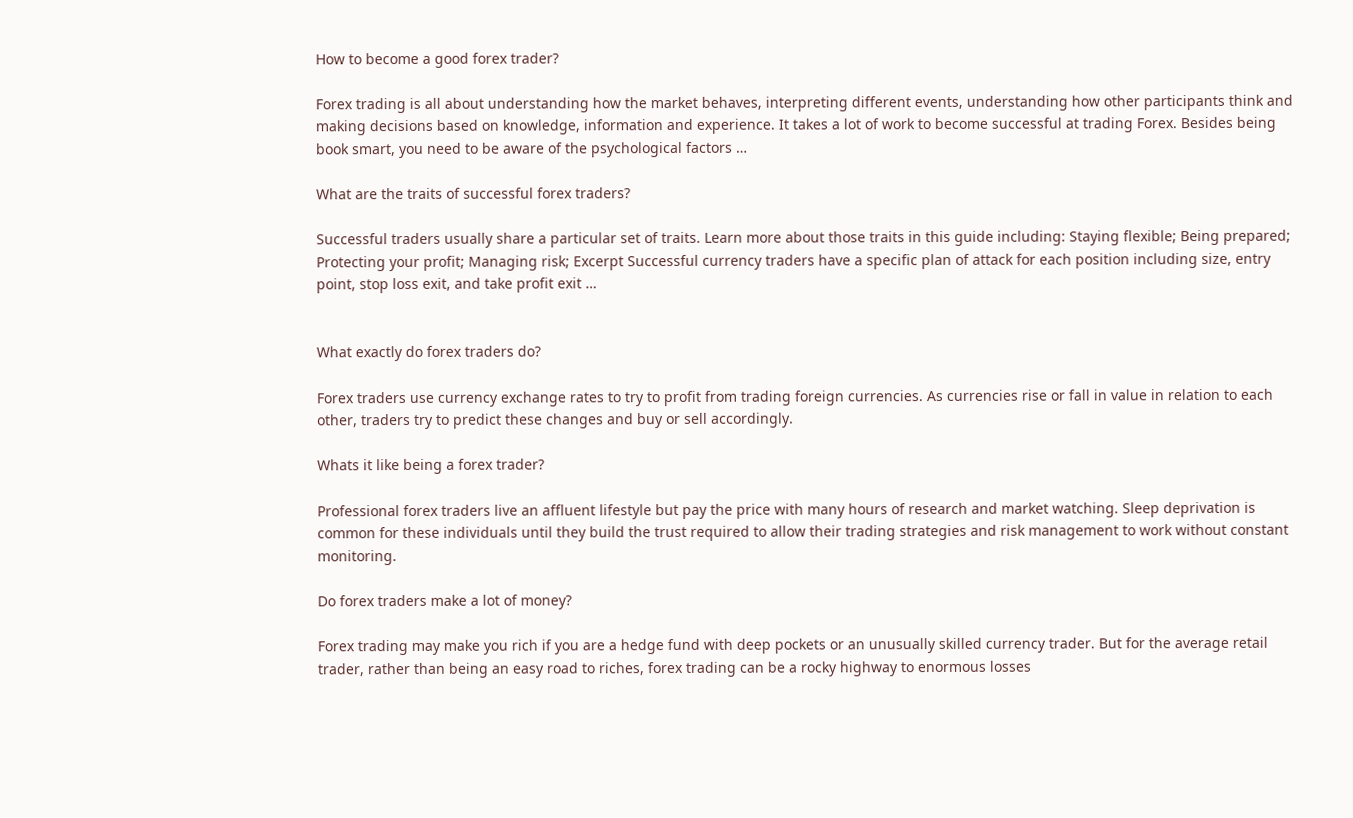How to become a good forex trader?

Forex trading is all about understanding how the market behaves, interpreting different events, understanding how other participants think and making decisions based on knowledge, information and experience. It takes a lot of work to become successful at trading Forex. Besides being book smart, you need to be aware of the psychological factors …

What are the traits of successful forex traders?

Successful traders usually share a particular set of traits. Learn more about those traits in this guide including: Staying flexible; Being prepared; Protecting your profit; Managing risk; Excerpt Successful currency traders have a specific plan of attack for each position including size, entry point, stop loss exit, and take profit exit …


What exactly do forex traders do?

Forex traders use currency exchange rates to try to profit from trading foreign currencies. As currencies rise or fall in value in relation to each other, traders try to predict these changes and buy or sell accordingly.

Whats it like being a forex trader?

Professional forex traders live an affluent lifestyle but pay the price with many hours of research and market watching. Sleep deprivation is common for these individuals until they build the trust required to allow their trading strategies and risk management to work without constant monitoring.

Do forex traders make a lot of money?

Forex trading may make you rich if you are a hedge fund with deep pockets or an unusually skilled currency trader. But for the average retail trader, rather than being an easy road to riches, forex trading can be a rocky highway to enormous losses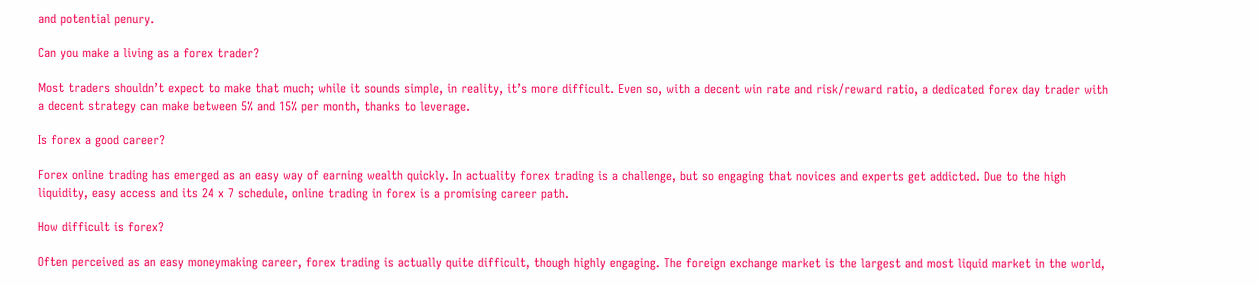and potential penury.

Can you make a living as a forex trader?

Most traders shouldn’t expect to make that much; while it sounds simple, in reality, it’s more difficult. Even so, with a decent win rate and risk/reward ratio, a dedicated forex day trader with a decent strategy can make between 5% and 15% per month, thanks to leverage.

Is forex a good career?

Forex online trading has emerged as an easy way of earning wealth quickly. In actuality forex trading is a challenge, but so engaging that novices and experts get addicted. Due to the high liquidity, easy access and its 24 x 7 schedule, online trading in forex is a promising career path.

How difficult is forex?

Often perceived as an easy moneymaking career, forex trading is actually quite difficult, though highly engaging. The foreign exchange market is the largest and most liquid market in the world,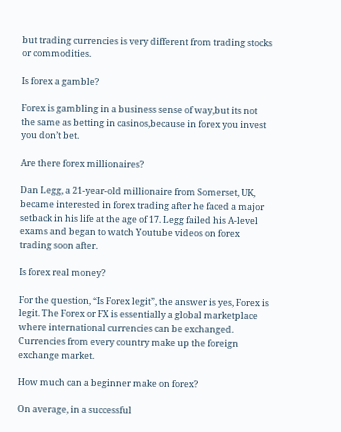but trading currencies is very different from trading stocks or commodities.

Is forex a gamble?

Forex is gambling in a business sense of way,but its not the same as betting in casinos,because in forex you invest you don’t bet.

Are there forex millionaires?

Dan Legg, a 21-year-old millionaire from Somerset, UK, became interested in forex trading after he faced a major setback in his life at the age of 17. Legg failed his A-level exams and began to watch Youtube videos on forex trading soon after.

Is forex real money?

For the question, “Is Forex legit”, the answer is yes, Forex is legit. The Forex or FX is essentially a global marketplace where international currencies can be exchanged. Currencies from every country make up the foreign exchange market.

How much can a beginner make on forex?

On average, in a successful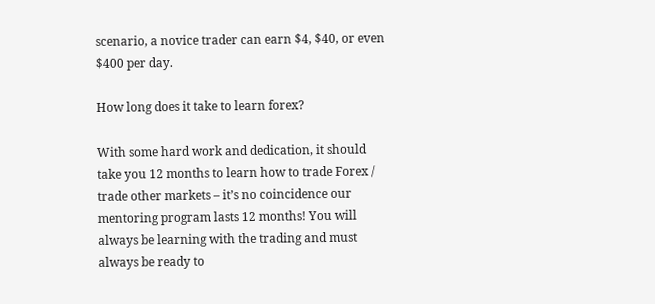scenario, a novice trader can earn $4, $40, or even $400 per day.

How long does it take to learn forex?

With some hard work and dedication, it should take you 12 months to learn how to trade Forex / trade other markets – it’s no coincidence our mentoring program lasts 12 months! You will always be learning with the trading and must always be ready to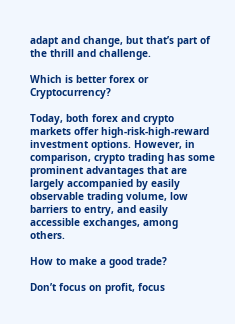adapt and change, but that’s part of the thrill and challenge.

Which is better forex or Cryptocurrency?

Today, both forex and crypto markets offer high-risk-high-reward investment options. However, in comparison, crypto trading has some prominent advantages that are largely accompanied by easily observable trading volume, low barriers to entry, and easily accessible exchanges, among others.

How to make a good trade?

Don’t focus on profit, focus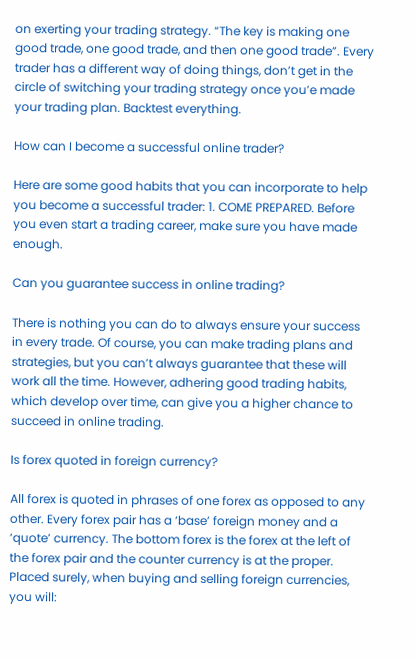on exerting your trading strategy. “The key is making one good trade, one good trade, and then one good trade”. Every trader has a different way of doing things, don’t get in the circle of switching your trading strategy once you’e made your trading plan. Backtest everything.

How can I become a successful online trader?

Here are some good habits that you can incorporate to help you become a successful trader: 1. COME PREPARED. Before you even start a trading career, make sure you have made enough.

Can you guarantee success in online trading?

There is nothing you can do to always ensure your success in every trade. Of course, you can make trading plans and strategies, but you can’t always guarantee that these will work all the time. However, adhering good trading habits, which develop over time, can give you a higher chance to succeed in online trading.

Is forex quoted in foreign currency?

All forex is quoted in phrases of one forex as opposed to any other. Every forex pair has a ‘base’ foreign money and a ‘quote’ currency. The bottom forex is the forex at the left of the forex pair and the counter currency is at the proper. Placed surely, when buying and selling foreign currencies, you will: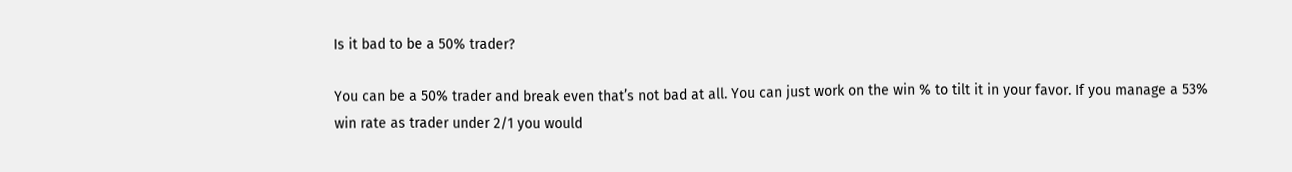Is it bad to be a 50% trader?

You can be a 50% trader and break even that’s not bad at all. You can just work on the win % to tilt it in your favor. If you manage a 53% win rate as trader under 2/1 you would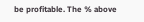be profitable. The % above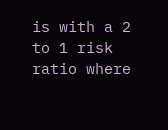is with a 2 to 1 risk ratio where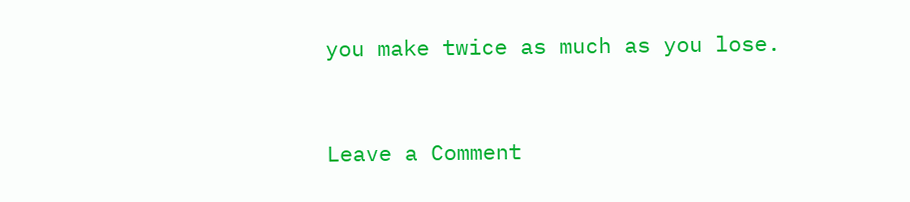you make twice as much as you lose.


Leave a Comment